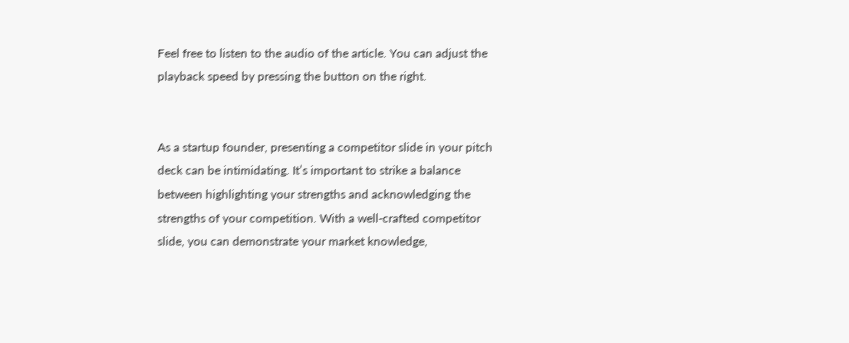Feel free to listen to the audio of the article. You can adjust the playback speed by pressing the button on the right.


As a startup founder, presenting a competitor slide in your pitch deck can be intimidating. It’s important to strike a balance between highlighting your strengths and acknowledging the strengths of your competition. With a well-crafted competitor slide, you can demonstrate your market knowledge,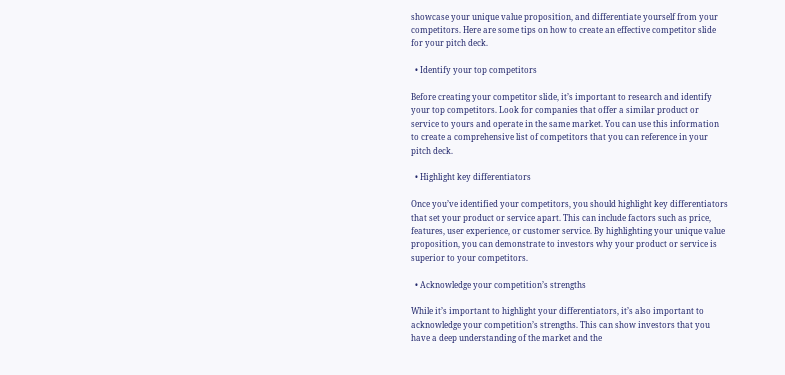showcase your unique value proposition, and differentiate yourself from your competitors. Here are some tips on how to create an effective competitor slide for your pitch deck.

  • Identify your top competitors

Before creating your competitor slide, it’s important to research and identify your top competitors. Look for companies that offer a similar product or service to yours and operate in the same market. You can use this information to create a comprehensive list of competitors that you can reference in your pitch deck.

  • Highlight key differentiators

Once you’ve identified your competitors, you should highlight key differentiators that set your product or service apart. This can include factors such as price, features, user experience, or customer service. By highlighting your unique value proposition, you can demonstrate to investors why your product or service is superior to your competitors.

  • Acknowledge your competition’s strengths

While it’s important to highlight your differentiators, it’s also important to acknowledge your competition’s strengths. This can show investors that you have a deep understanding of the market and the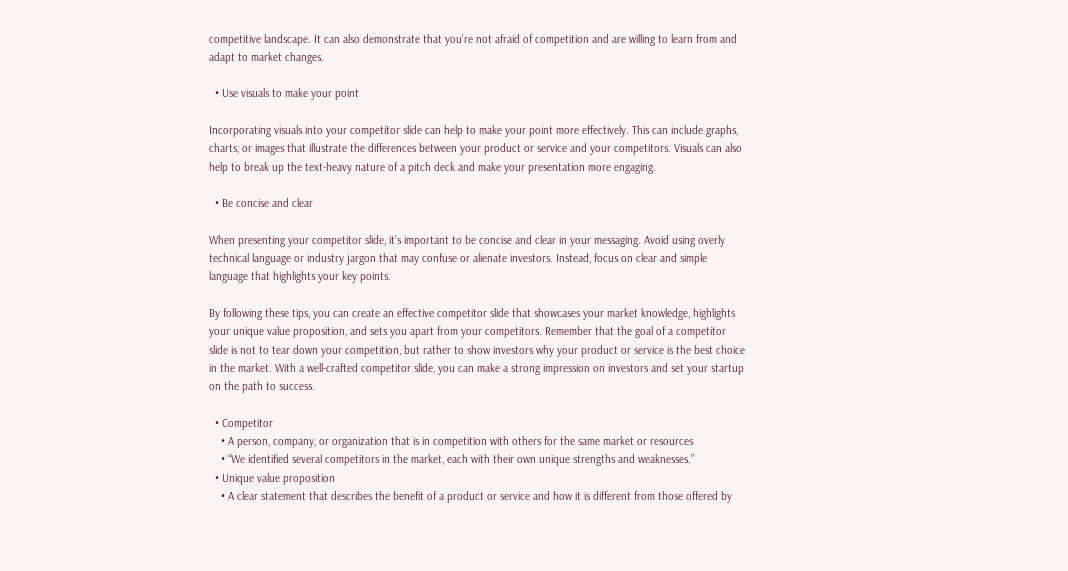competitive landscape. It can also demonstrate that you’re not afraid of competition and are willing to learn from and adapt to market changes.

  • Use visuals to make your point

Incorporating visuals into your competitor slide can help to make your point more effectively. This can include graphs, charts, or images that illustrate the differences between your product or service and your competitors. Visuals can also help to break up the text-heavy nature of a pitch deck and make your presentation more engaging.

  • Be concise and clear

When presenting your competitor slide, it’s important to be concise and clear in your messaging. Avoid using overly technical language or industry jargon that may confuse or alienate investors. Instead, focus on clear and simple language that highlights your key points.

By following these tips, you can create an effective competitor slide that showcases your market knowledge, highlights your unique value proposition, and sets you apart from your competitors. Remember that the goal of a competitor slide is not to tear down your competition, but rather to show investors why your product or service is the best choice in the market. With a well-crafted competitor slide, you can make a strong impression on investors and set your startup on the path to success.

  • Competitor
    • A person, company, or organization that is in competition with others for the same market or resources
    • “We identified several competitors in the market, each with their own unique strengths and weaknesses.”
  • Unique value proposition
    • A clear statement that describes the benefit of a product or service and how it is different from those offered by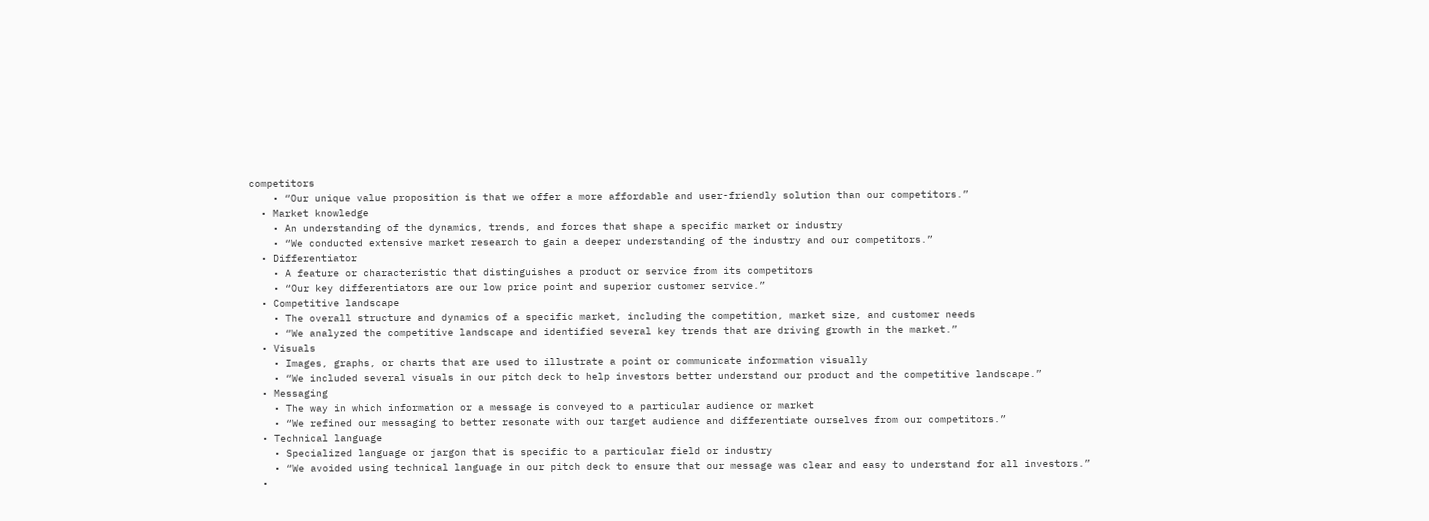competitors
    • “Our unique value proposition is that we offer a more affordable and user-friendly solution than our competitors.”
  • Market knowledge
    • An understanding of the dynamics, trends, and forces that shape a specific market or industry
    • “We conducted extensive market research to gain a deeper understanding of the industry and our competitors.”
  • Differentiator
    • A feature or characteristic that distinguishes a product or service from its competitors
    • “Our key differentiators are our low price point and superior customer service.”
  • Competitive landscape
    • The overall structure and dynamics of a specific market, including the competition, market size, and customer needs
    • “We analyzed the competitive landscape and identified several key trends that are driving growth in the market.”
  • Visuals
    • Images, graphs, or charts that are used to illustrate a point or communicate information visually
    • “We included several visuals in our pitch deck to help investors better understand our product and the competitive landscape.”
  • Messaging
    • The way in which information or a message is conveyed to a particular audience or market
    • “We refined our messaging to better resonate with our target audience and differentiate ourselves from our competitors.”
  • Technical language
    • Specialized language or jargon that is specific to a particular field or industry
    • “We avoided using technical language in our pitch deck to ensure that our message was clear and easy to understand for all investors.”
  •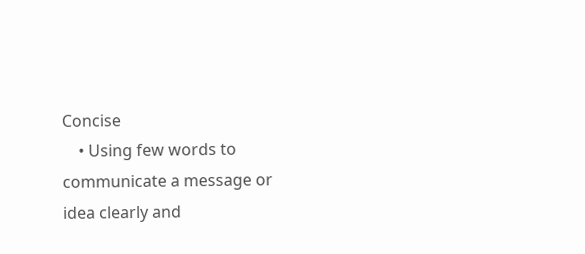Concise
    • Using few words to communicate a message or idea clearly and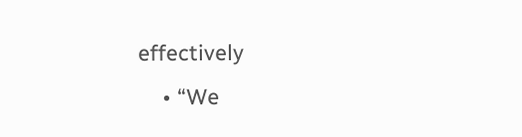effectively
    • “We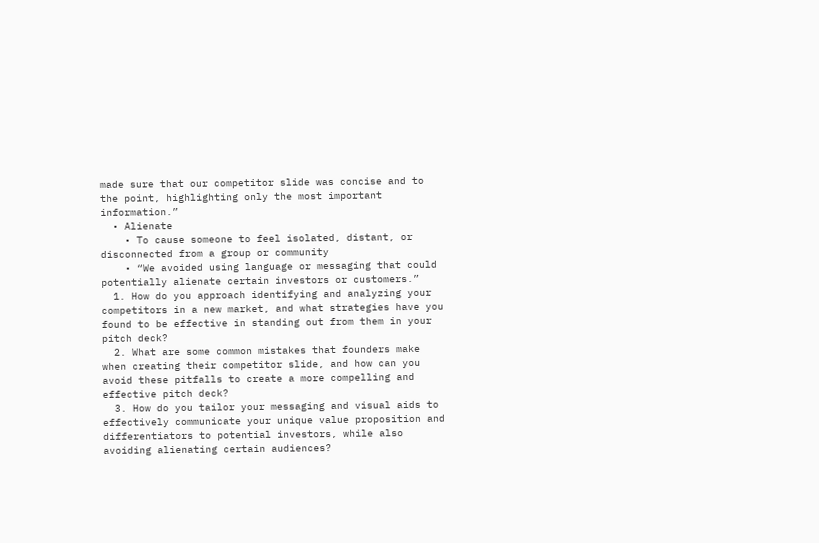made sure that our competitor slide was concise and to the point, highlighting only the most important information.”
  • Alienate
    • To cause someone to feel isolated, distant, or disconnected from a group or community
    • “We avoided using language or messaging that could potentially alienate certain investors or customers.”
  1. How do you approach identifying and analyzing your competitors in a new market, and what strategies have you found to be effective in standing out from them in your pitch deck?
  2. What are some common mistakes that founders make when creating their competitor slide, and how can you avoid these pitfalls to create a more compelling and effective pitch deck?
  3. How do you tailor your messaging and visual aids to effectively communicate your unique value proposition and differentiators to potential investors, while also avoiding alienating certain audiences?